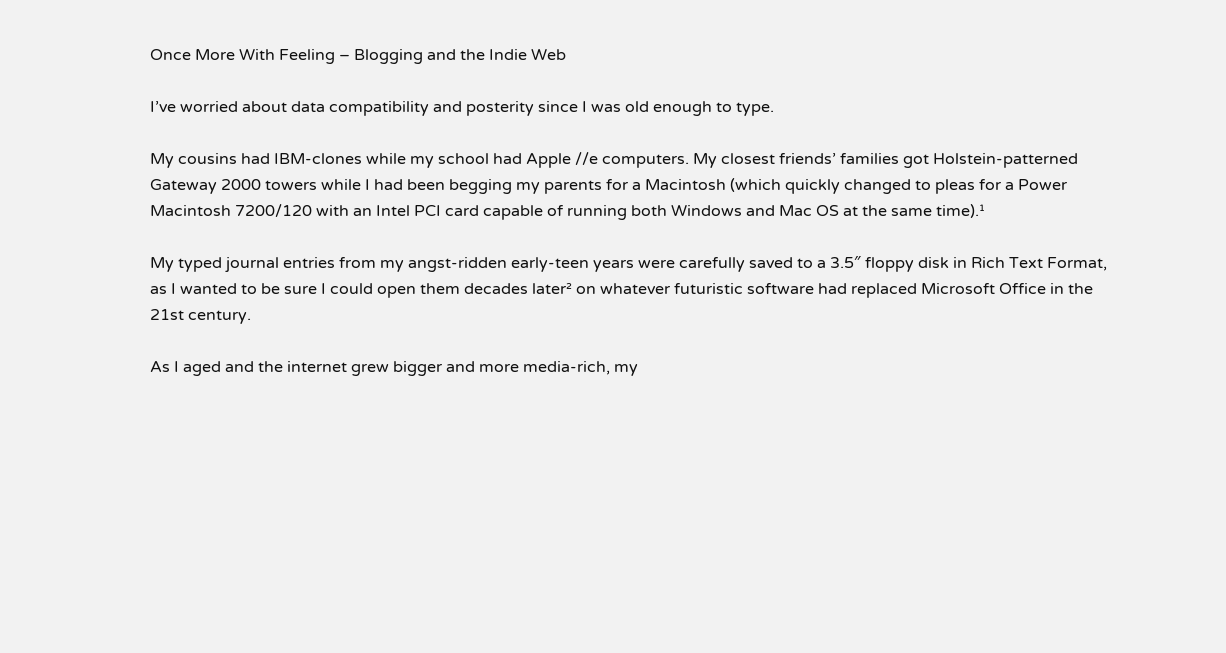Once More With Feeling – Blogging and the Indie Web

I’ve worried about data compatibility and posterity since I was old enough to type.

My cousins had IBM-clones while my school had Apple //e computers. My closest friends’ families got Holstein-patterned Gateway 2000 towers while I had been begging my parents for a Macintosh (which quickly changed to pleas for a Power Macintosh 7200/120 with an Intel PCI card capable of running both Windows and Mac OS at the same time).¹

My typed journal entries from my angst-ridden early-teen years were carefully saved to a 3.5″ floppy disk in Rich Text Format, as I wanted to be sure I could open them decades later² on whatever futuristic software had replaced Microsoft Office in the 21st century.

As I aged and the internet grew bigger and more media-rich, my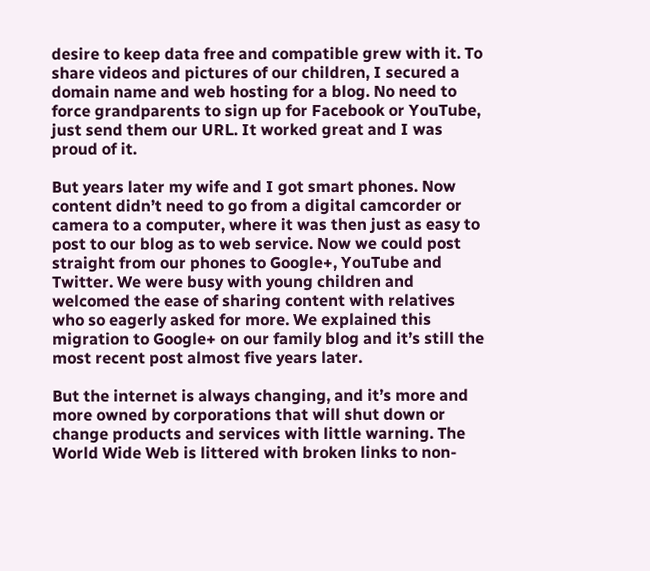desire to keep data free and compatible grew with it. To share videos and pictures of our children, I secured a domain name and web hosting for a blog. No need to force grandparents to sign up for Facebook or YouTube, just send them our URL. It worked great and I was proud of it.

But years later my wife and I got smart phones. Now content didn’t need to go from a digital camcorder or camera to a computer, where it was then just as easy to post to our blog as to web service. Now we could post straight from our phones to Google+, YouTube and Twitter. We were busy with young children and welcomed the ease of sharing content with relatives who so eagerly asked for more. We explained this migration to Google+ on our family blog and it’s still the most recent post almost five years later.

But the internet is always changing, and it’s more and more owned by corporations that will shut down or change products and services with little warning. The World Wide Web is littered with broken links to non-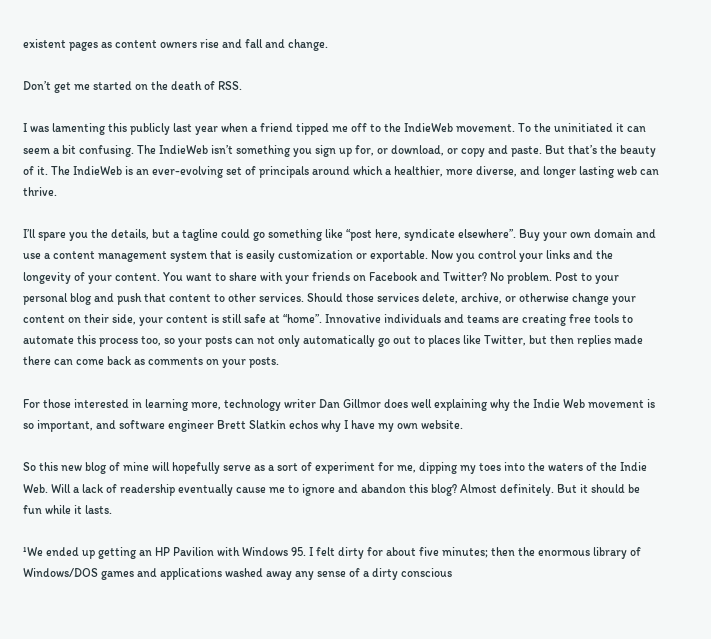existent pages as content owners rise and fall and change.

Don’t get me started on the death of RSS.

I was lamenting this publicly last year when a friend tipped me off to the IndieWeb movement. To the uninitiated it can seem a bit confusing. The IndieWeb isn’t something you sign up for, or download, or copy and paste. But that’s the beauty of it. The IndieWeb is an ever-evolving set of principals around which a healthier, more diverse, and longer lasting web can thrive.

I’ll spare you the details, but a tagline could go something like “post here, syndicate elsewhere”. Buy your own domain and use a content management system that is easily customization or exportable. Now you control your links and the longevity of your content. You want to share with your friends on Facebook and Twitter? No problem. Post to your personal blog and push that content to other services. Should those services delete, archive, or otherwise change your content on their side, your content is still safe at “home”. Innovative individuals and teams are creating free tools to automate this process too, so your posts can not only automatically go out to places like Twitter, but then replies made there can come back as comments on your posts.

For those interested in learning more, technology writer Dan Gillmor does well explaining why the Indie Web movement is so important, and software engineer Brett Slatkin echos why I have my own website.

So this new blog of mine will hopefully serve as a sort of experiment for me, dipping my toes into the waters of the Indie Web. Will a lack of readership eventually cause me to ignore and abandon this blog? Almost definitely. But it should be fun while it lasts.

¹We ended up getting an HP Pavilion with Windows 95. I felt dirty for about five minutes; then the enormous library of Windows/DOS games and applications washed away any sense of a dirty conscious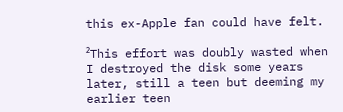this ex-Apple fan could have felt.

²This effort was doubly wasted when I destroyed the disk some years later, still a teen but deeming my earlier teen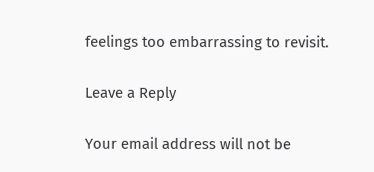feelings too embarrassing to revisit.

Leave a Reply

Your email address will not be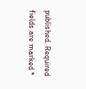published. Required fields are marked *